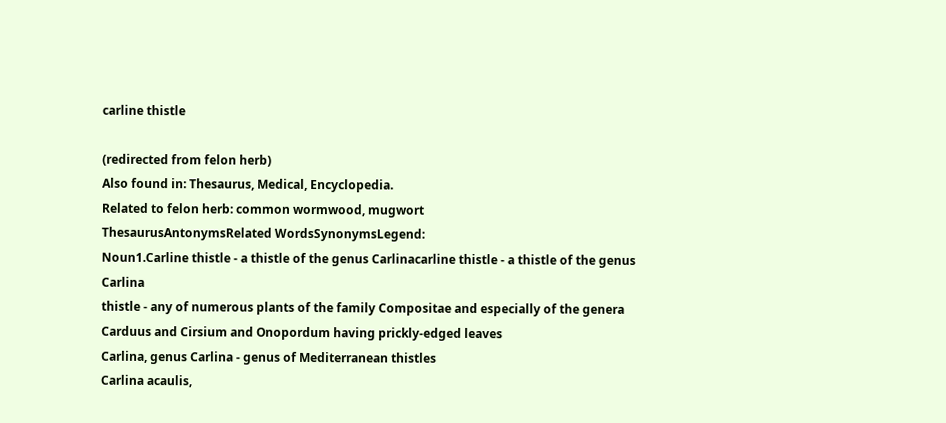carline thistle

(redirected from felon herb)
Also found in: Thesaurus, Medical, Encyclopedia.
Related to felon herb: common wormwood, mugwort
ThesaurusAntonymsRelated WordsSynonymsLegend:
Noun1.Carline thistle - a thistle of the genus Carlinacarline thistle - a thistle of the genus Carlina
thistle - any of numerous plants of the family Compositae and especially of the genera Carduus and Cirsium and Onopordum having prickly-edged leaves
Carlina, genus Carlina - genus of Mediterranean thistles
Carlina acaulis,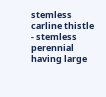stemless carline thistle - stemless perennial having large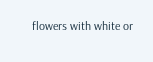flowers with white or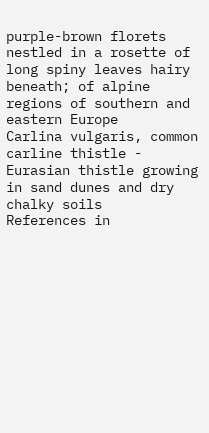purple-brown florets nestled in a rosette of long spiny leaves hairy beneath; of alpine regions of southern and eastern Europe
Carlina vulgaris, common carline thistle - Eurasian thistle growing in sand dunes and dry chalky soils
References in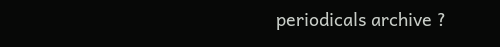periodicals archive ?